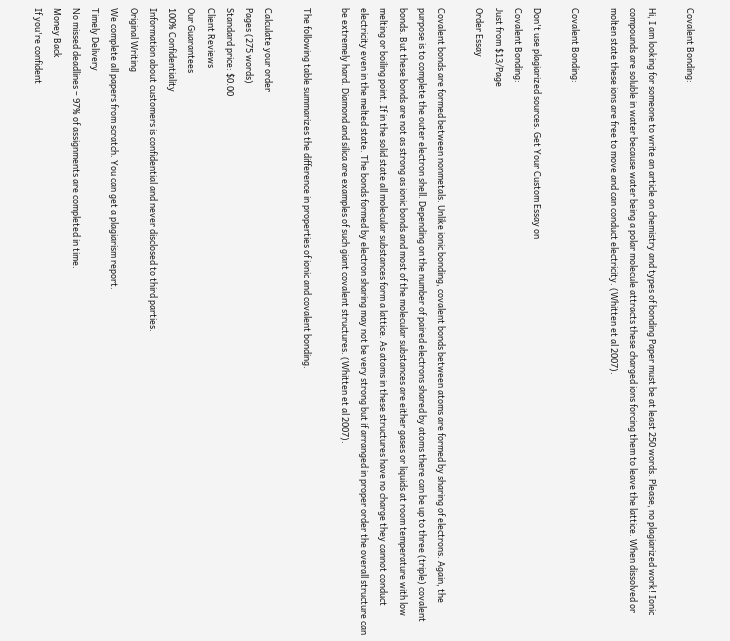Covalent Bonding:

Hi, I am looking for someone to write an article on chemistry and types of bonding Paper must be at least 250 words. Please, no plagiarized work! Ionic compounds are soluble in water because water being a polar molecule attracts these charged ions forcing them to leave the lattice. When dissolved or molten state these ions are free to move and can conduct electricity. (Whitten et al 2007).

Covalent Bonding:

Don't use plagiarized sources. Get Your Custom Essay on
Covalent Bonding:
Just from $13/Page
Order Essay

Covalent bonds are formed between nonmetals. Unlike ionic bonding, covalent bonds between atoms are formed by sharing of electrons. Again, the purpose is to complete the outer electron shell. Depending on the number of paired electrons shared by atoms there can be up to three (triple) covalent bonds. But these bonds are not as strong as ionic bonds and most of the molecular substances are either gases or liquids at room temperature with low melting or boiling point. If in the solid state all molecular substances form a lattice. As atoms in these structures have no charge they cannot conduct electricity even in the melted state. The bonds formed by electron sharing may not be very strong but if arranged in proper order the overall structure can be extremely hard. Diamond and silica are examples of such giant covalent structures. (Whitten et al 2007).

The following table summarizes the difference in properties of ionic and covalent bonding.

Calculate your order
Pages (275 words)
Standard price: $0.00
Client Reviews
Our Guarantees
100% Confidentiality
Information about customers is confidential and never disclosed to third parties.
Original Writing
We complete all papers from scratch. You can get a plagiarism report.
Timely Delivery
No missed deadlines – 97% of assignments are completed in time.
Money Back
If you're confident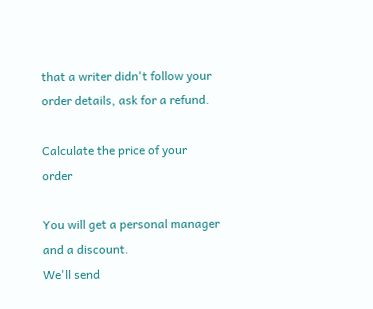that a writer didn't follow your order details, ask for a refund.

Calculate the price of your order

You will get a personal manager and a discount.
We'll send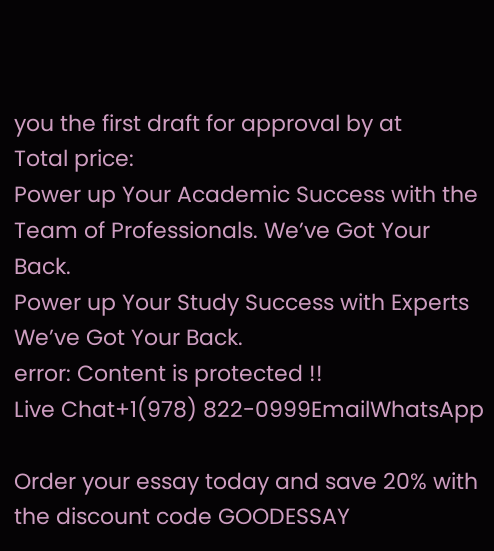you the first draft for approval by at
Total price:
Power up Your Academic Success with the
Team of Professionals. We’ve Got Your Back.
Power up Your Study Success with Experts We’ve Got Your Back.
error: Content is protected !!
Live Chat+1(978) 822-0999EmailWhatsApp

Order your essay today and save 20% with the discount code GOODESSAY